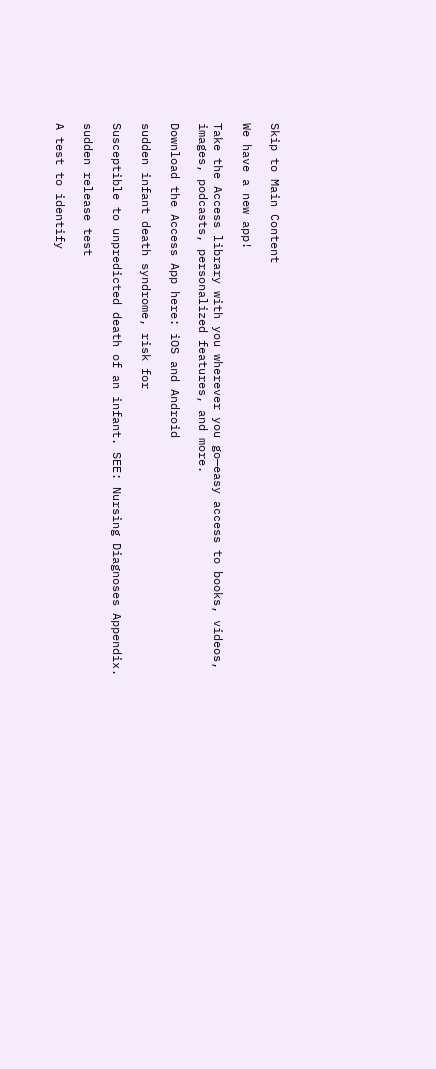Skip to Main Content

We have a new app!

Take the Access library with you wherever you go—easy access to books, videos, images, podcasts, personalized features, and more.

Download the Access App here: iOS and Android

sudden infant death syndrome, risk for

Susceptible to unpredicted death of an infant. SEE: Nursing Diagnoses Appendix.

sudden release test

A test to identify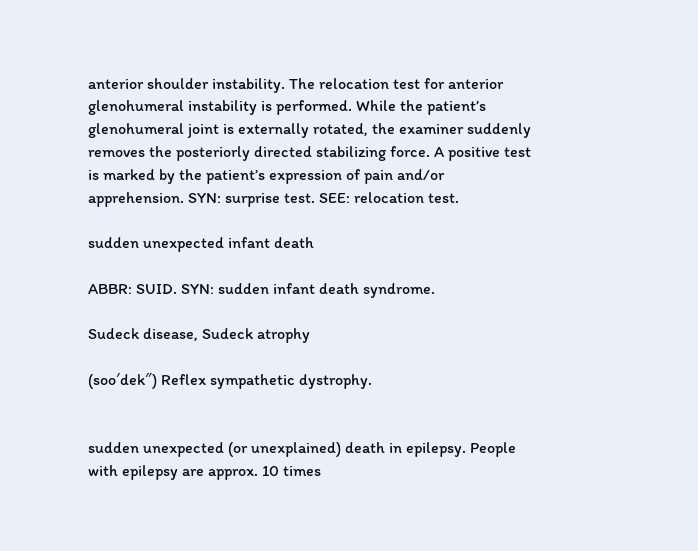anterior shoulder instability. The relocation test for anterior glenohumeral instability is performed. While the patient’s glenohumeral joint is externally rotated, the examiner suddenly removes the posteriorly directed stabilizing force. A positive test is marked by the patient’s expression of pain and/or apprehension. SYN: surprise test. SEE: relocation test.

sudden unexpected infant death

ABBR: SUID. SYN: sudden infant death syndrome.

Sudeck disease, Sudeck atrophy

(soo′dek″) Reflex sympathetic dystrophy.


sudden unexpected (or unexplained) death in epilepsy. People with epilepsy are approx. 10 times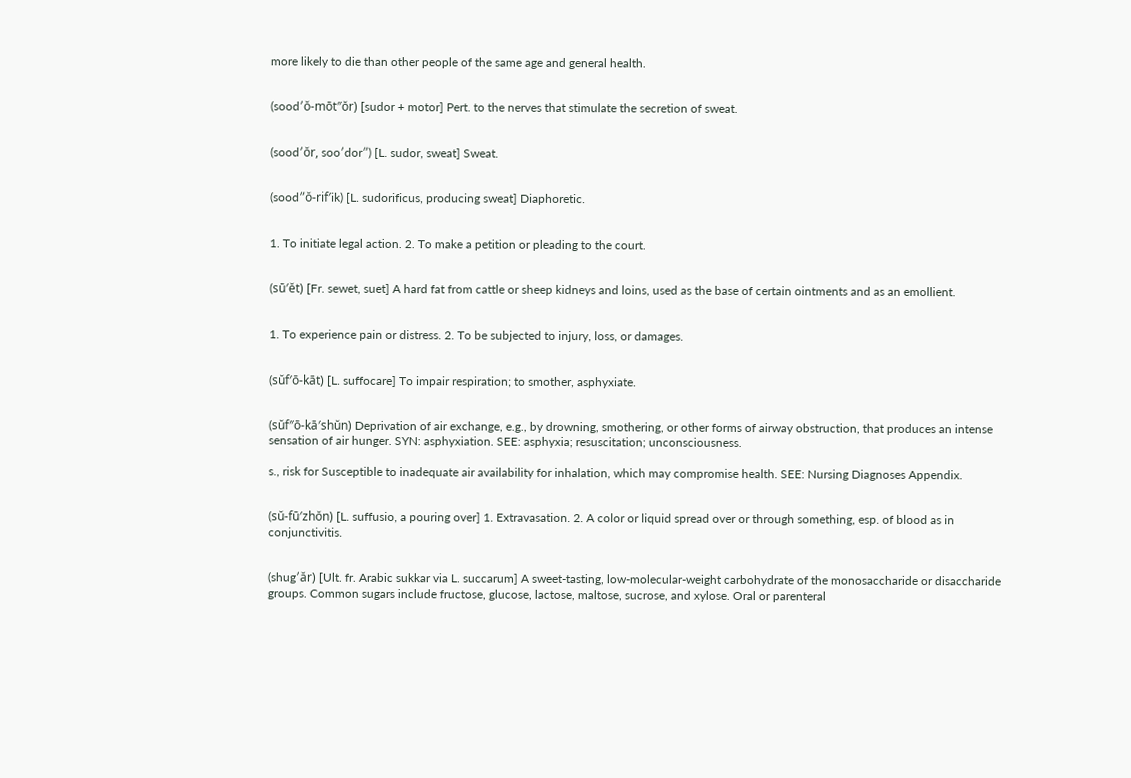more likely to die than other people of the same age and general health.


(sood′ŏ-mōt″ŏr) [sudor + motor] Pert. to the nerves that stimulate the secretion of sweat.


(sood′ŏr, soo′dor″) [L. sudor, sweat] Sweat.


(sood″ŏ-rif′ik) [L. sudorificus, producing sweat] Diaphoretic.


1. To initiate legal action. 2. To make a petition or pleading to the court.


(sū′ĕt) [Fr. sewet, suet] A hard fat from cattle or sheep kidneys and loins, used as the base of certain ointments and as an emollient.


1. To experience pain or distress. 2. To be subjected to injury, loss, or damages.


(sŭf′ō-kāt) [L. suffocare] To impair respiration; to smother, asphyxiate.


(sŭf″ō-kā′shŭn) Deprivation of air exchange, e.g., by drowning, smothering, or other forms of airway obstruction, that produces an intense sensation of air hunger. SYN: asphyxiation. SEE: asphyxia; resuscitation; unconsciousness.

s., risk for Susceptible to inadequate air availability for inhalation, which may compromise health. SEE: Nursing Diagnoses Appendix.


(sŭ-fū′zhŏn) [L. suffusio, a pouring over] 1. Extravasation. 2. A color or liquid spread over or through something, esp. of blood as in conjunctivitis.


(shug′ăr) [Ult. fr. Arabic sukkar via L. succarum] A sweet-tasting, low-molecular-weight carbohydrate of the monosaccharide or disaccharide groups. Common sugars include fructose, glucose, lactose, maltose, sucrose, and xylose. Oral or parenteral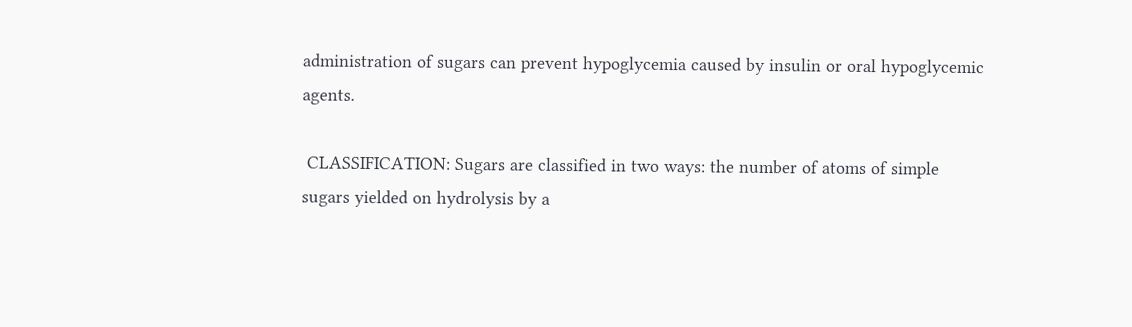administration of sugars can prevent hypoglycemia caused by insulin or oral hypoglycemic agents.

 CLASSIFICATION: Sugars are classified in two ways: the number of atoms of simple sugars yielded on hydrolysis by a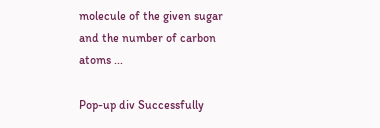molecule of the given sugar and the number of carbon atoms ...

Pop-up div Successfully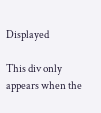Displayed

This div only appears when the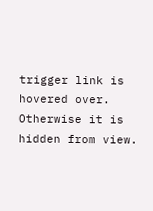trigger link is hovered over. Otherwise it is hidden from view.